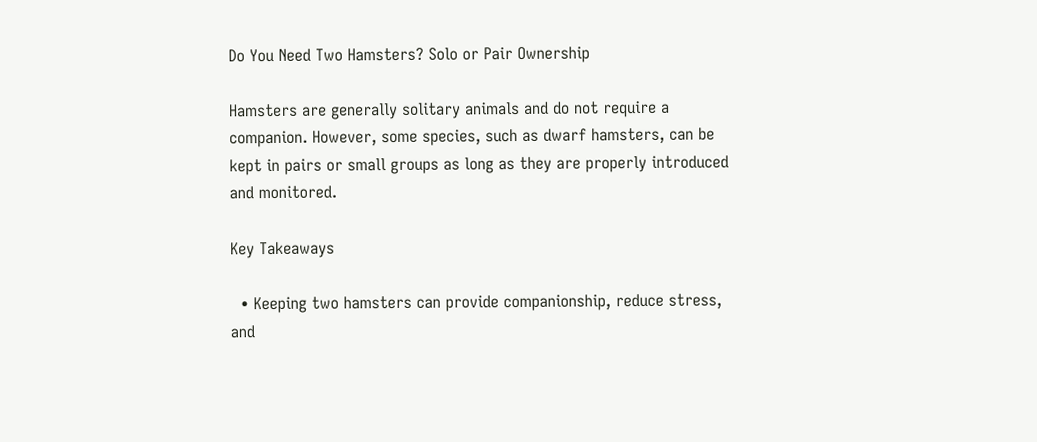Do You Need Two Hamsters? Solo or Pair Ownership

Hamsters are generally solitary animals and do not require a companion. However, some species, such as dwarf hamsters, can be kept in pairs or small groups as long as they are properly introduced and monitored.

Key Takeaways

  • Keeping two hamsters can provide companionship, reduce stress, and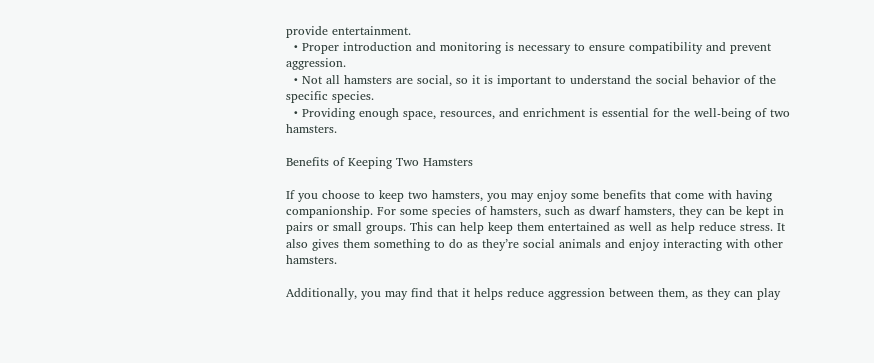provide entertainment.
  • Proper introduction and monitoring is necessary to ensure compatibility and prevent aggression.
  • Not all hamsters are social, so it is important to understand the social behavior of the specific species.
  • Providing enough space, resources, and enrichment is essential for the well-being of two hamsters.

Benefits of Keeping Two Hamsters

If you choose to keep two hamsters, you may enjoy some benefits that come with having companionship. For some species of hamsters, such as dwarf hamsters, they can be kept in pairs or small groups. This can help keep them entertained as well as help reduce stress. It also gives them something to do as they’re social animals and enjoy interacting with other hamsters.

Additionally, you may find that it helps reduce aggression between them, as they can play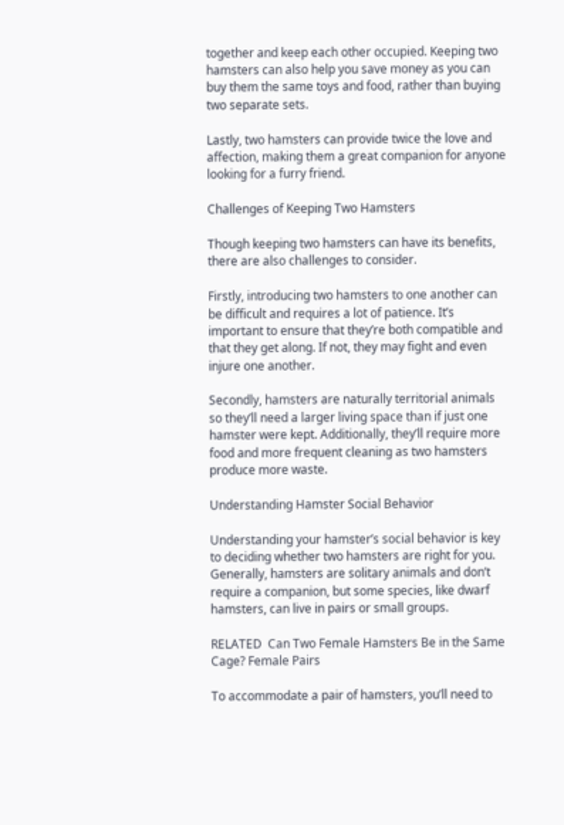together and keep each other occupied. Keeping two hamsters can also help you save money as you can buy them the same toys and food, rather than buying two separate sets.

Lastly, two hamsters can provide twice the love and affection, making them a great companion for anyone looking for a furry friend.

Challenges of Keeping Two Hamsters

Though keeping two hamsters can have its benefits, there are also challenges to consider.

Firstly, introducing two hamsters to one another can be difficult and requires a lot of patience. It’s important to ensure that they’re both compatible and that they get along. If not, they may fight and even injure one another.

Secondly, hamsters are naturally territorial animals so they’ll need a larger living space than if just one hamster were kept. Additionally, they’ll require more food and more frequent cleaning as two hamsters produce more waste.

Understanding Hamster Social Behavior

Understanding your hamster’s social behavior is key to deciding whether two hamsters are right for you. Generally, hamsters are solitary animals and don’t require a companion, but some species, like dwarf hamsters, can live in pairs or small groups.

RELATED  Can Two Female Hamsters Be in the Same Cage? Female Pairs

To accommodate a pair of hamsters, you’ll need to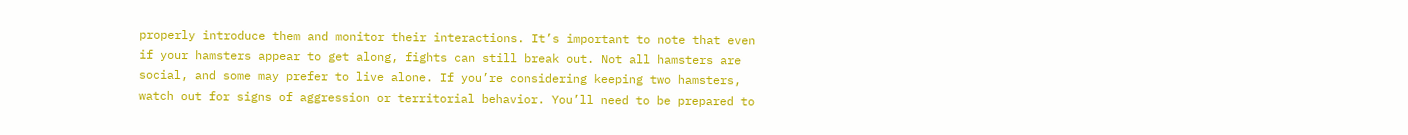properly introduce them and monitor their interactions. It’s important to note that even if your hamsters appear to get along, fights can still break out. Not all hamsters are social, and some may prefer to live alone. If you’re considering keeping two hamsters, watch out for signs of aggression or territorial behavior. You’ll need to be prepared to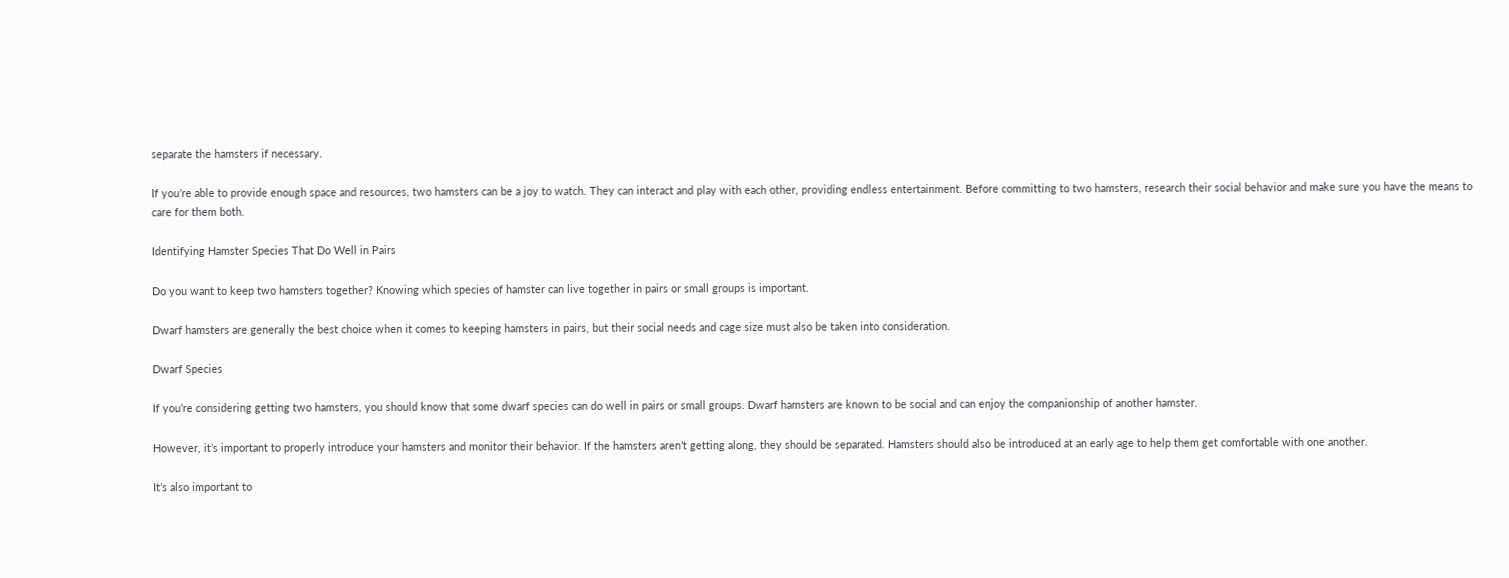separate the hamsters if necessary.

If you’re able to provide enough space and resources, two hamsters can be a joy to watch. They can interact and play with each other, providing endless entertainment. Before committing to two hamsters, research their social behavior and make sure you have the means to care for them both.

Identifying Hamster Species That Do Well in Pairs

Do you want to keep two hamsters together? Knowing which species of hamster can live together in pairs or small groups is important.

Dwarf hamsters are generally the best choice when it comes to keeping hamsters in pairs, but their social needs and cage size must also be taken into consideration.

Dwarf Species

If you’re considering getting two hamsters, you should know that some dwarf species can do well in pairs or small groups. Dwarf hamsters are known to be social and can enjoy the companionship of another hamster.

However, it’s important to properly introduce your hamsters and monitor their behavior. If the hamsters aren’t getting along, they should be separated. Hamsters should also be introduced at an early age to help them get comfortable with one another.

It’s also important to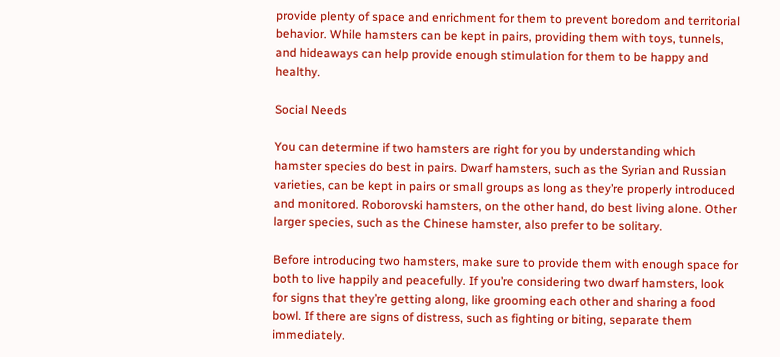provide plenty of space and enrichment for them to prevent boredom and territorial behavior. While hamsters can be kept in pairs, providing them with toys, tunnels, and hideaways can help provide enough stimulation for them to be happy and healthy.

Social Needs

You can determine if two hamsters are right for you by understanding which hamster species do best in pairs. Dwarf hamsters, such as the Syrian and Russian varieties, can be kept in pairs or small groups as long as they’re properly introduced and monitored. Roborovski hamsters, on the other hand, do best living alone. Other larger species, such as the Chinese hamster, also prefer to be solitary.

Before introducing two hamsters, make sure to provide them with enough space for both to live happily and peacefully. If you’re considering two dwarf hamsters, look for signs that they’re getting along, like grooming each other and sharing a food bowl. If there are signs of distress, such as fighting or biting, separate them immediately.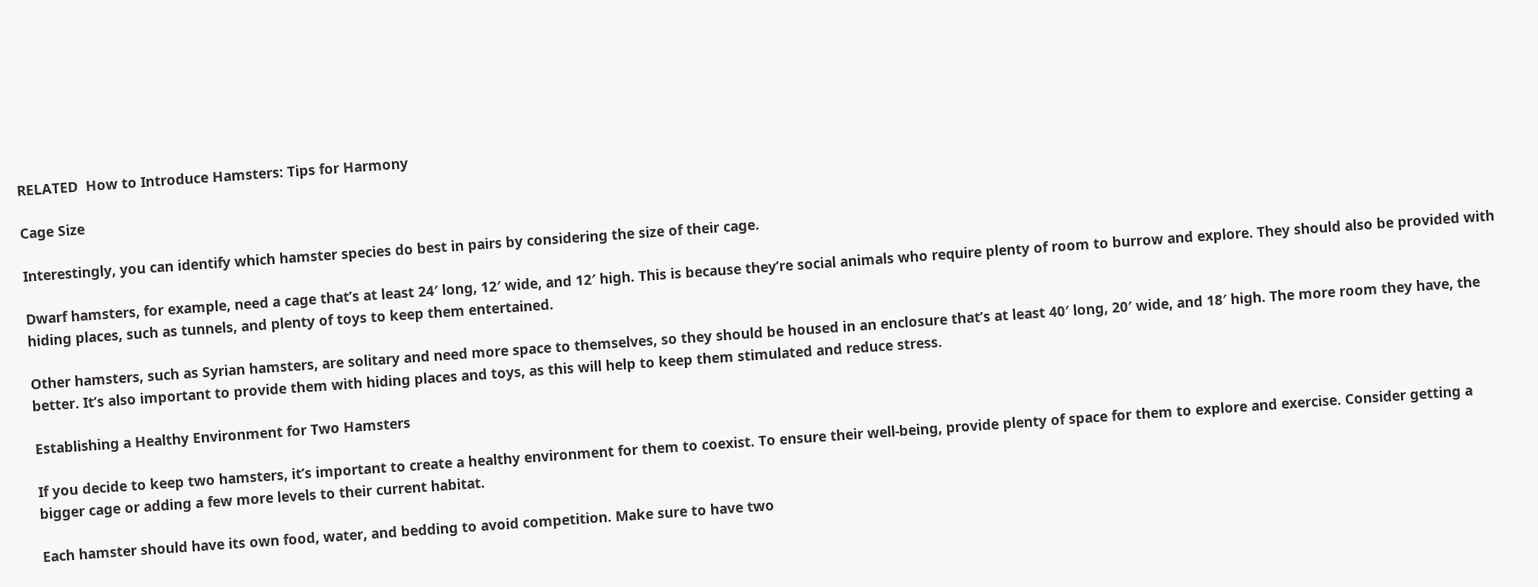RELATED  How to Introduce Hamsters: Tips for Harmony

Cage Size

Interestingly, you can identify which hamster species do best in pairs by considering the size of their cage.

Dwarf hamsters, for example, need a cage that’s at least 24′ long, 12′ wide, and 12′ high. This is because they’re social animals who require plenty of room to burrow and explore. They should also be provided with hiding places, such as tunnels, and plenty of toys to keep them entertained.

Other hamsters, such as Syrian hamsters, are solitary and need more space to themselves, so they should be housed in an enclosure that’s at least 40′ long, 20′ wide, and 18′ high. The more room they have, the better. It’s also important to provide them with hiding places and toys, as this will help to keep them stimulated and reduce stress.

Establishing a Healthy Environment for Two Hamsters

If you decide to keep two hamsters, it’s important to create a healthy environment for them to coexist. To ensure their well-being, provide plenty of space for them to explore and exercise. Consider getting a bigger cage or adding a few more levels to their current habitat.

Each hamster should have its own food, water, and bedding to avoid competition. Make sure to have two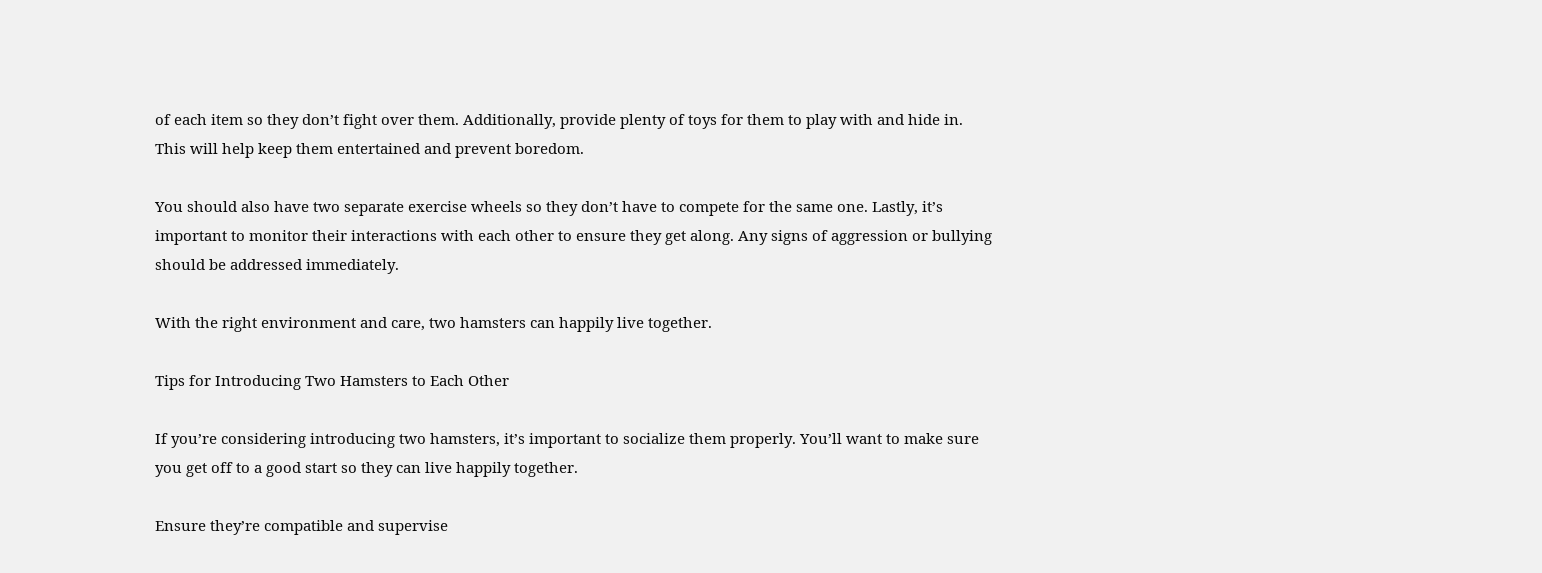of each item so they don’t fight over them. Additionally, provide plenty of toys for them to play with and hide in. This will help keep them entertained and prevent boredom.

You should also have two separate exercise wheels so they don’t have to compete for the same one. Lastly, it’s important to monitor their interactions with each other to ensure they get along. Any signs of aggression or bullying should be addressed immediately.

With the right environment and care, two hamsters can happily live together.

Tips for Introducing Two Hamsters to Each Other

If you’re considering introducing two hamsters, it’s important to socialize them properly. You’ll want to make sure you get off to a good start so they can live happily together.

Ensure they’re compatible and supervise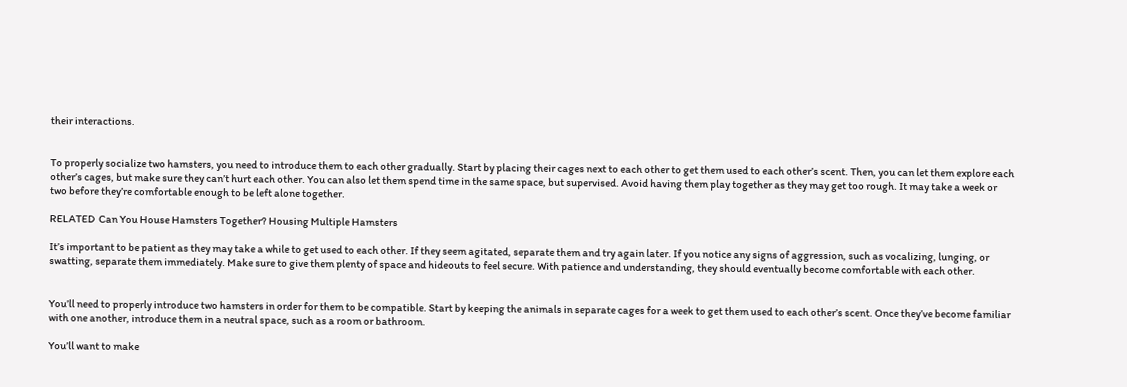their interactions.


To properly socialize two hamsters, you need to introduce them to each other gradually. Start by placing their cages next to each other to get them used to each other’s scent. Then, you can let them explore each other’s cages, but make sure they can’t hurt each other. You can also let them spend time in the same space, but supervised. Avoid having them play together as they may get too rough. It may take a week or two before they’re comfortable enough to be left alone together.

RELATED  Can You House Hamsters Together? Housing Multiple Hamsters

It’s important to be patient as they may take a while to get used to each other. If they seem agitated, separate them and try again later. If you notice any signs of aggression, such as vocalizing, lunging, or swatting, separate them immediately. Make sure to give them plenty of space and hideouts to feel secure. With patience and understanding, they should eventually become comfortable with each other.


You’ll need to properly introduce two hamsters in order for them to be compatible. Start by keeping the animals in separate cages for a week to get them used to each other’s scent. Once they’ve become familiar with one another, introduce them in a neutral space, such as a room or bathroom.

You’ll want to make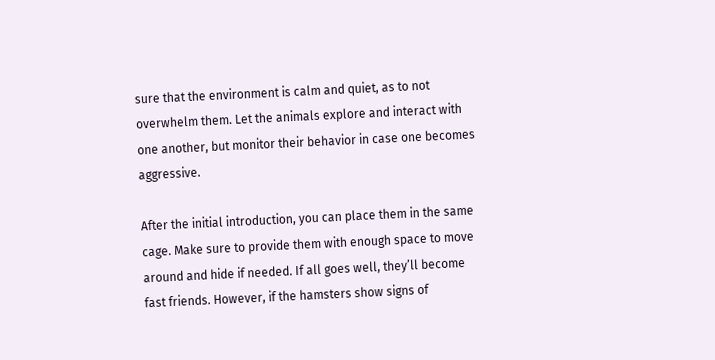sure that the environment is calm and quiet, as to not overwhelm them. Let the animals explore and interact with one another, but monitor their behavior in case one becomes aggressive.

After the initial introduction, you can place them in the same cage. Make sure to provide them with enough space to move around and hide if needed. If all goes well, they’ll become fast friends. However, if the hamsters show signs of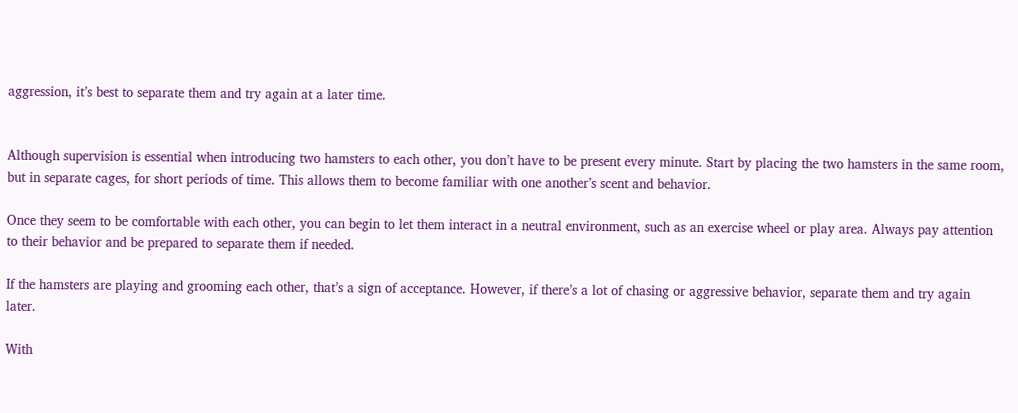aggression, it’s best to separate them and try again at a later time.


Although supervision is essential when introducing two hamsters to each other, you don’t have to be present every minute. Start by placing the two hamsters in the same room, but in separate cages, for short periods of time. This allows them to become familiar with one another’s scent and behavior.

Once they seem to be comfortable with each other, you can begin to let them interact in a neutral environment, such as an exercise wheel or play area. Always pay attention to their behavior and be prepared to separate them if needed.

If the hamsters are playing and grooming each other, that’s a sign of acceptance. However, if there’s a lot of chasing or aggressive behavior, separate them and try again later.

With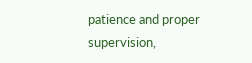patience and proper supervision,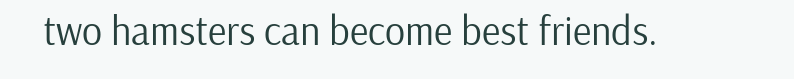two hamsters can become best friends.